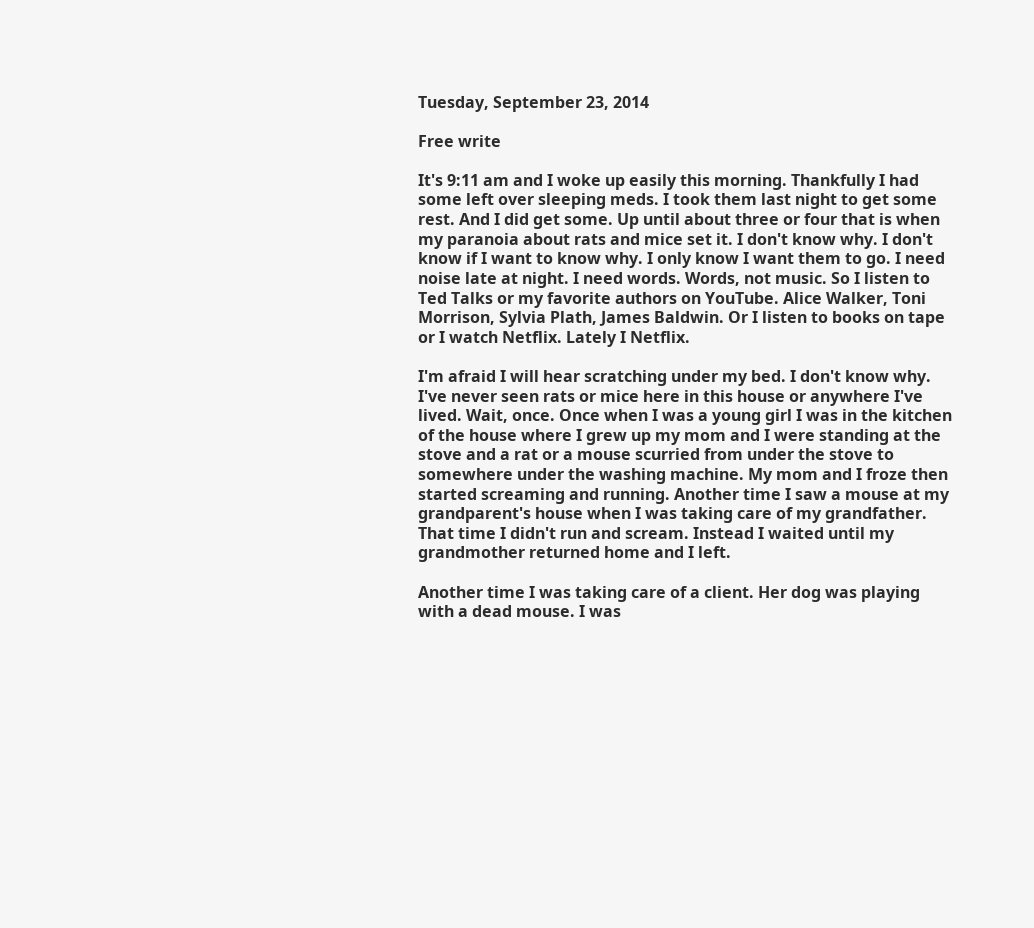Tuesday, September 23, 2014

Free write

It's 9:11 am and I woke up easily this morning. Thankfully I had some left over sleeping meds. I took them last night to get some rest. And I did get some. Up until about three or four that is when my paranoia about rats and mice set it. I don't know why. I don't know if I want to know why. I only know I want them to go. I need noise late at night. I need words. Words, not music. So I listen to Ted Talks or my favorite authors on YouTube. Alice Walker, Toni Morrison, Sylvia Plath, James Baldwin. Or I listen to books on tape or I watch Netflix. Lately I Netflix.

I'm afraid I will hear scratching under my bed. I don't know why. I've never seen rats or mice here in this house or anywhere I've lived. Wait, once. Once when I was a young girl I was in the kitchen of the house where I grew up my mom and I were standing at the stove and a rat or a mouse scurried from under the stove to somewhere under the washing machine. My mom and I froze then started screaming and running. Another time I saw a mouse at my grandparent's house when I was taking care of my grandfather. That time I didn't run and scream. Instead I waited until my grandmother returned home and I left.

Another time I was taking care of a client. Her dog was playing with a dead mouse. I was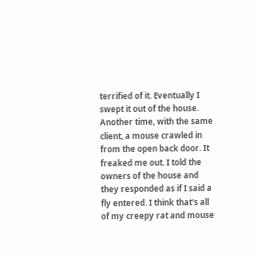terrified of it. Eventually I swept it out of the house. Another time, with the same client, a mouse crawled in from the open back door. It freaked me out. I told the owners of the house and they responded as if I said a fly entered. I think that's all of my creepy rat and mouse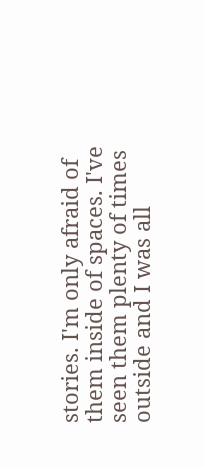stories. I'm only afraid of them inside of spaces. I've seen them plenty of times outside and I was all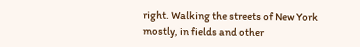right. Walking the streets of New York mostly, in fields and other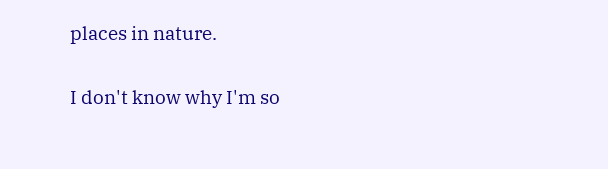places in nature.

I don't know why I'm so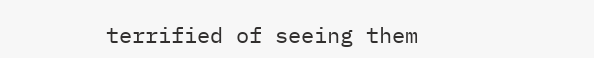terrified of seeing them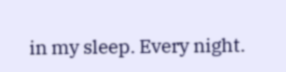in my sleep. Every night.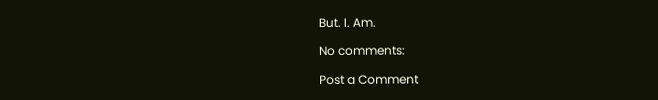But. I. Am.

No comments:

Post a Comment